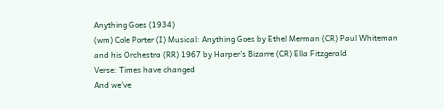Anything Goes (1934)
(wm) Cole Porter (I) Musical: Anything Goes by Ethel Merman (CR) Paul Whiteman and his Orchestra (RR) 1967 by Harper’s Bizarre (CR) Ella Fitzgerald
Verse: Times have changed
And we’ve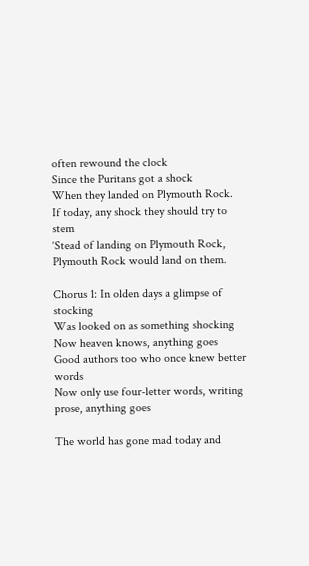often rewound the clock
Since the Puritans got a shock
When they landed on Plymouth Rock.
If today, any shock they should try to stem
‘Stead of landing on Plymouth Rock,
Plymouth Rock would land on them.

Chorus 1: In olden days a glimpse of stocking
Was looked on as something shocking
Now heaven knows, anything goes
Good authors too who once knew better words
Now only use four-letter words, writing prose, anything goes

The world has gone mad today and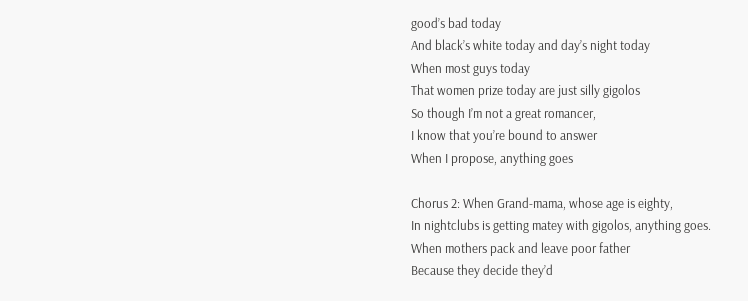good’s bad today
And black’s white today and day’s night today
When most guys today
That women prize today are just silly gigolos
So though I’m not a great romancer,
I know that you’re bound to answer
When I propose, anything goes

Chorus 2: When Grand-mama, whose age is eighty,
In nightclubs is getting matey with gigolos, anything goes.
When mothers pack and leave poor father
Because they decide they’d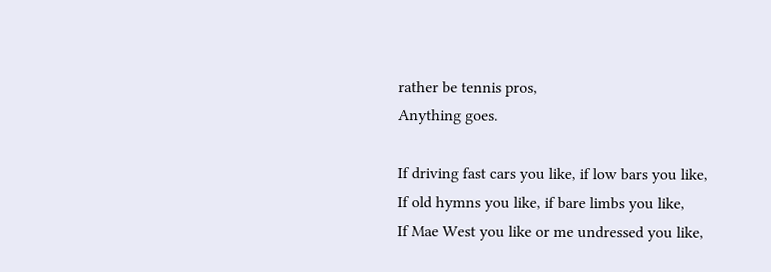rather be tennis pros,
Anything goes.

If driving fast cars you like, if low bars you like,
If old hymns you like, if bare limbs you like,
If Mae West you like or me undressed you like,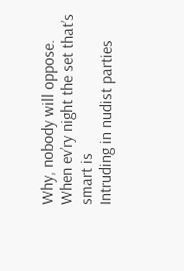Why, nobody will oppose.
When ev’ry night the set that’s smart is
Intruding in nudist parties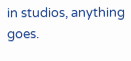in studios, anything goes.